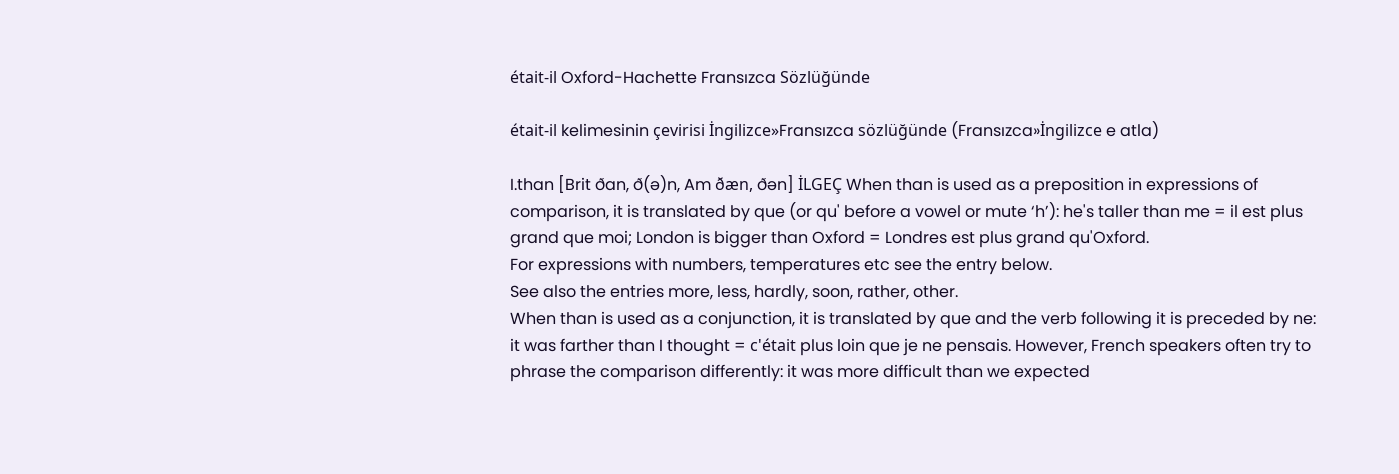était-il Oxford-Hachette Fransızca Sözlüğünde

était-il kelimesinin çevirisi İngilizce»Fransızca sözlüğünde (Fransızca»İngilizce e atla)

I.than [Brit ðan, ð(ə)n, Am ðæn, ðən] İLGEÇ When than is used as a preposition in expressions of comparison, it is translated by que (or qu' before a vowel or mute ‘h’): he's taller than me = il est plus grand que moi; London is bigger than Oxford = Londres est plus grand qu'Oxford.
For expressions with numbers, temperatures etc see the entry below.
See also the entries more, less, hardly, soon, rather, other.
When than is used as a conjunction, it is translated by que and the verb following it is preceded by ne: it was farther than I thought = c'était plus loin que je ne pensais. However, French speakers often try to phrase the comparison differently: it was more difficult than we expected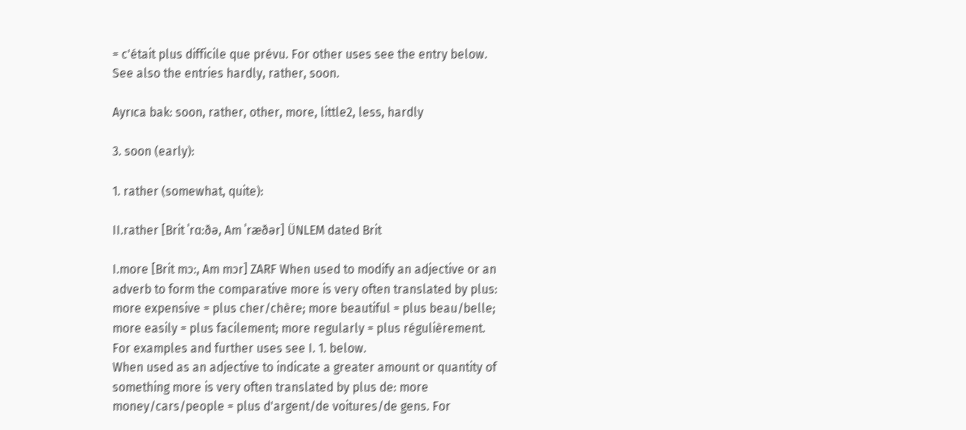= c'était plus difficile que prévu. For other uses see the entry below.
See also the entries hardly, rather, soon.

Ayrıca bak: soon, rather, other, more, little2, less, hardly

3. soon (early):

1. rather (somewhat, quite):

II.rather [Brit ˈrɑːðə, Am ˈræðər] ÜNLEM dated Brit

I.more [Brit mɔː, Am mɔr] ZARF When used to modify an adjective or an adverb to form the comparative more is very often translated by plus: more expensive = plus cher/chère; more beautiful = plus beau/belle; more easily = plus facilement; more regularly = plus régulièrement. For examples and further uses see I. 1. below.
When used as an adjective to indicate a greater amount or quantity of something more is very often translated by plus de: more money/cars/people = plus d'argent/de voitures/de gens. For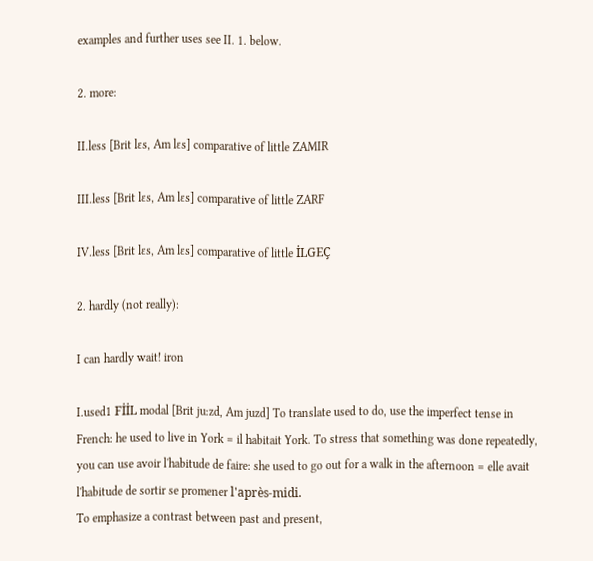examples and further uses see II. 1. below.

2. more:

II.less [Brit lɛs, Am lɛs] comparative of little ZAMIR

III.less [Brit lɛs, Am lɛs] comparative of little ZARF

IV.less [Brit lɛs, Am lɛs] comparative of little İLGEÇ

2. hardly (not really):

I can hardly wait! iron

I.used1 FİİL modal [Brit juːzd, Am juzd] To translate used to do, use the imperfect tense in French: he used to live in York = il habitait York. To stress that something was done repeatedly, you can use avoir l'habitude de faire: she used to go out for a walk in the afternoon = elle avait l'habitude de sortir se promener l'après-midi.
To emphasize a contrast between past and present,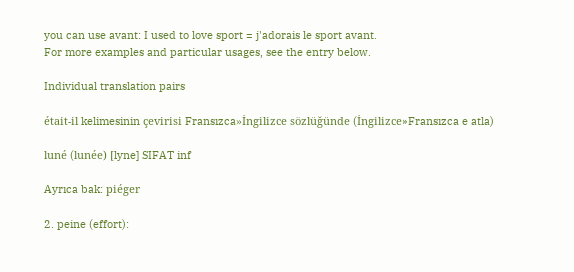you can use avant: I used to love sport = j'adorais le sport avant.
For more examples and particular usages, see the entry below.

Individual translation pairs

était-il kelimesinin çevirisi Fransızca»İngilizce sözlüğünde (İngilizce»Fransızca e atla)

luné (lunée) [lyne] SIFAT inf

Ayrıca bak: piéger

2. peine (effort):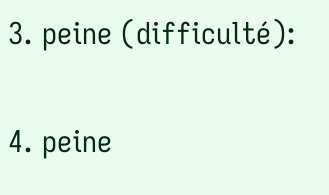3. peine (difficulté):

4. peine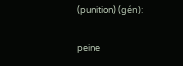(punition) (gén):

peine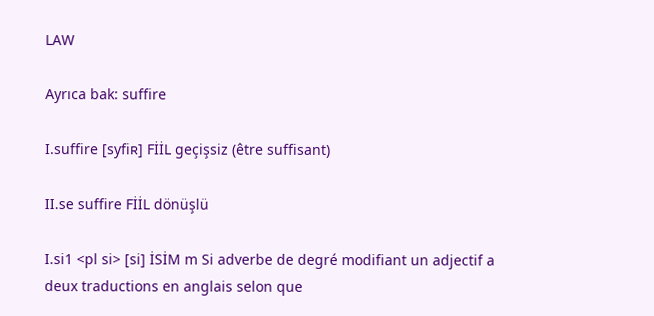LAW

Ayrıca bak: suffire

I.suffire [syfiʀ] FİİL geçişsiz (être suffisant)

II.se suffire FİİL dönüşlü

I.si1 <pl si> [si] İSİM m Si adverbe de degré modifiant un adjectif a deux traductions en anglais selon que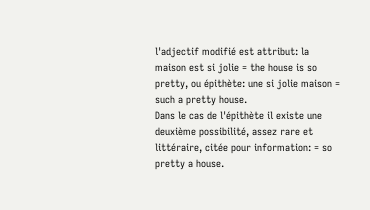l'adjectif modifié est attribut: la maison est si jolie = the house is so pretty, ou épithète: une si jolie maison = such a pretty house.
Dans le cas de l'épithète il existe une deuxième possibilité, assez rare et littéraire, citée pour information: = so pretty a house.